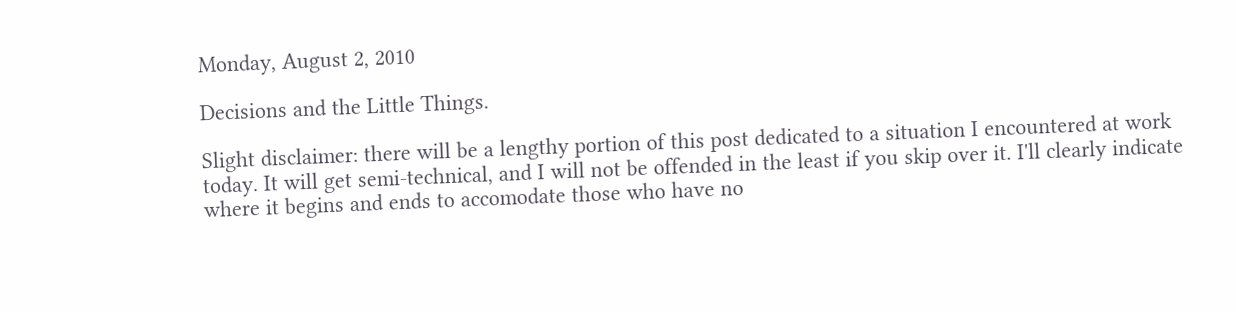Monday, August 2, 2010

Decisions and the Little Things.

Slight disclaimer: there will be a lengthy portion of this post dedicated to a situation I encountered at work today. It will get semi-technical, and I will not be offended in the least if you skip over it. I'll clearly indicate where it begins and ends to accomodate those who have no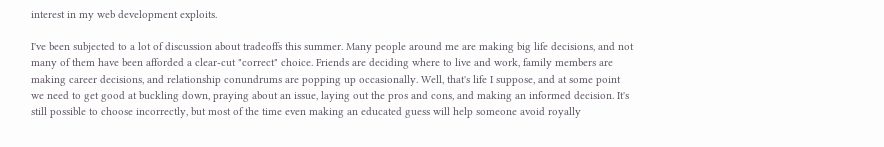interest in my web development exploits.

I've been subjected to a lot of discussion about tradeoffs this summer. Many people around me are making big life decisions, and not many of them have been afforded a clear-cut "correct" choice. Friends are deciding where to live and work, family members are making career decisions, and relationship conundrums are popping up occasionally. Well, that's life I suppose, and at some point we need to get good at buckling down, praying about an issue, laying out the pros and cons, and making an informed decision. It's still possible to choose incorrectly, but most of the time even making an educated guess will help someone avoid royally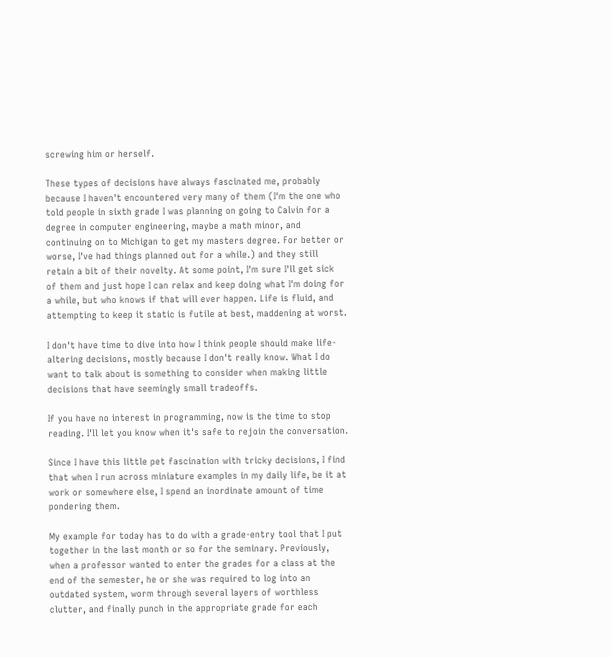screwing him or herself.

These types of decisions have always fascinated me, probably because I haven't encountered very many of them (I'm the one who told people in sixth grade I was planning on going to Calvin for a degree in computer engineering, maybe a math minor, and continuing on to Michigan to get my masters degree. For better or worse, I've had things planned out for a while.) and they still retain a bit of their novelty. At some point, I'm sure I'll get sick of them and just hope I can relax and keep doing what I'm doing for a while, but who knows if that will ever happen. Life is fluid, and attempting to keep it static is futile at best, maddening at worst.

I don't have time to dive into how I think people should make life-altering decisions, mostly because I don't really know. What I do want to talk about is something to consider when making little decisions that have seemingly small tradeoffs.

If you have no interest in programming, now is the time to stop reading. I'll let you know when it's safe to rejoin the conversation.

Since I have this little pet fascination with tricky decisions, I find that when I run across miniature examples in my daily life, be it at work or somewhere else, I spend an inordinate amount of time pondering them.

My example for today has to do with a grade-entry tool that I put together in the last month or so for the seminary. Previously, when a professor wanted to enter the grades for a class at the end of the semester, he or she was required to log into an outdated system, worm through several layers of worthless clutter, and finally punch in the appropriate grade for each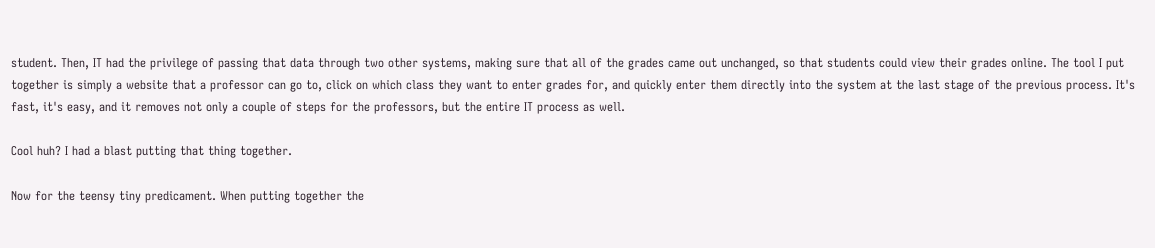student. Then, IT had the privilege of passing that data through two other systems, making sure that all of the grades came out unchanged, so that students could view their grades online. The tool I put together is simply a website that a professor can go to, click on which class they want to enter grades for, and quickly enter them directly into the system at the last stage of the previous process. It's fast, it's easy, and it removes not only a couple of steps for the professors, but the entire IT process as well.

Cool huh? I had a blast putting that thing together.

Now for the teensy tiny predicament. When putting together the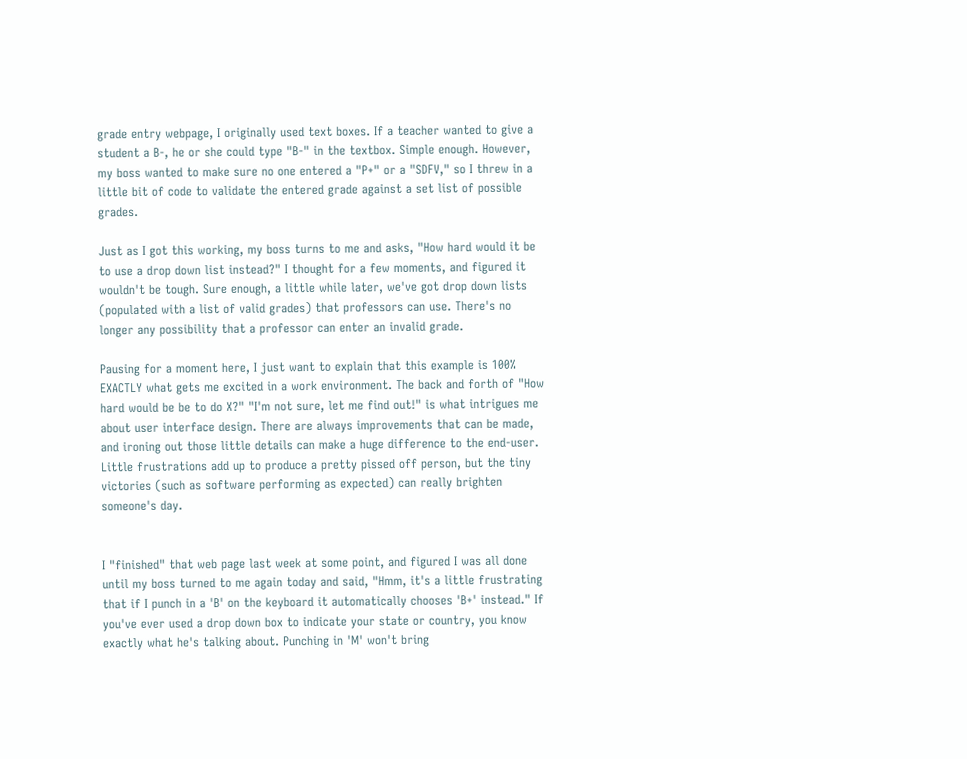grade entry webpage, I originally used text boxes. If a teacher wanted to give a student a B-, he or she could type "B-" in the textbox. Simple enough. However, my boss wanted to make sure no one entered a "P+" or a "SDFV," so I threw in a little bit of code to validate the entered grade against a set list of possible grades.

Just as I got this working, my boss turns to me and asks, "How hard would it be to use a drop down list instead?" I thought for a few moments, and figured it wouldn't be tough. Sure enough, a little while later, we've got drop down lists (populated with a list of valid grades) that professors can use. There's no longer any possibility that a professor can enter an invalid grade.

Pausing for a moment here, I just want to explain that this example is 100% EXACTLY what gets me excited in a work environment. The back and forth of "How hard would be be to do X?" "I'm not sure, let me find out!" is what intrigues me about user interface design. There are always improvements that can be made, and ironing out those little details can make a huge difference to the end-user. Little frustrations add up to produce a pretty pissed off person, but the tiny victories (such as software performing as expected) can really brighten someone's day.


I "finished" that web page last week at some point, and figured I was all done until my boss turned to me again today and said, "Hmm, it's a little frustrating that if I punch in a 'B' on the keyboard it automatically chooses 'B+' instead." If you've ever used a drop down box to indicate your state or country, you know exactly what he's talking about. Punching in 'M' won't bring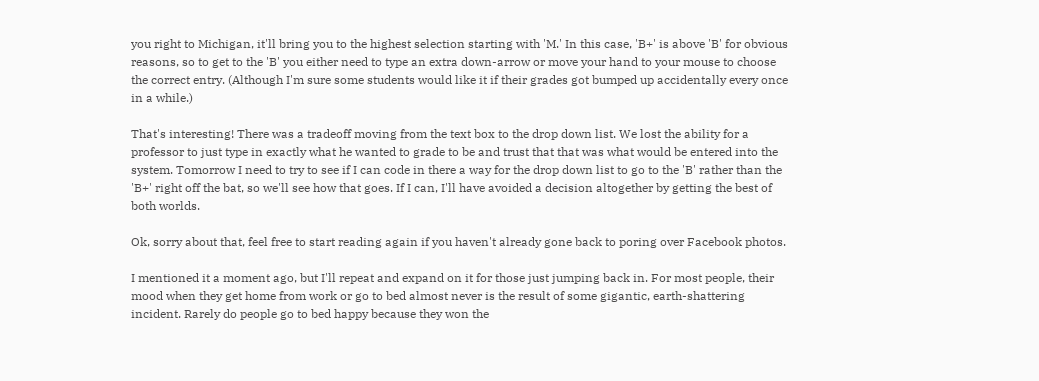you right to Michigan, it'll bring you to the highest selection starting with 'M.' In this case, 'B+' is above 'B' for obvious reasons, so to get to the 'B' you either need to type an extra down-arrow or move your hand to your mouse to choose the correct entry. (Although I'm sure some students would like it if their grades got bumped up accidentally every once in a while.)

That's interesting! There was a tradeoff moving from the text box to the drop down list. We lost the ability for a professor to just type in exactly what he wanted to grade to be and trust that that was what would be entered into the system. Tomorrow I need to try to see if I can code in there a way for the drop down list to go to the 'B' rather than the 'B+' right off the bat, so we'll see how that goes. If I can, I'll have avoided a decision altogether by getting the best of both worlds.

Ok, sorry about that, feel free to start reading again if you haven't already gone back to poring over Facebook photos.

I mentioned it a moment ago, but I'll repeat and expand on it for those just jumping back in. For most people, their mood when they get home from work or go to bed almost never is the result of some gigantic, earth-shattering incident. Rarely do people go to bed happy because they won the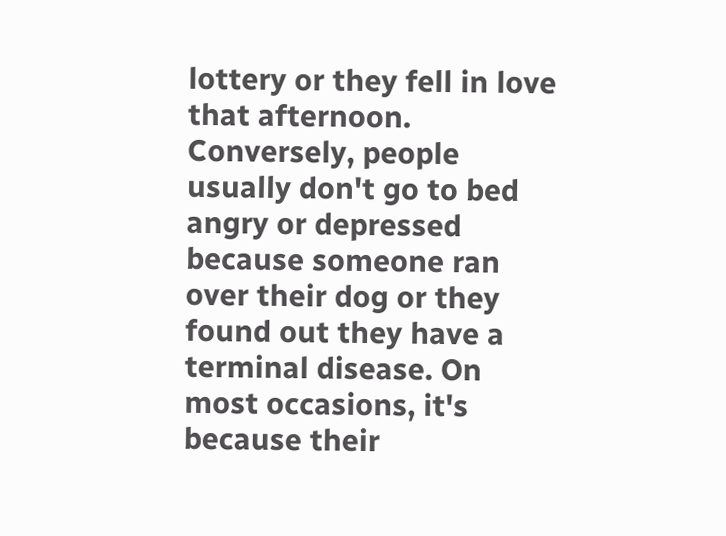lottery or they fell in love that afternoon. Conversely, people usually don't go to bed angry or depressed because someone ran over their dog or they found out they have a terminal disease. On most occasions, it's because their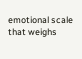emotional scale that weighs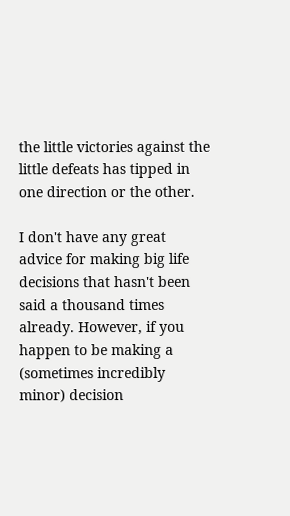the little victories against the little defeats has tipped in one direction or the other.

I don't have any great advice for making big life decisions that hasn't been said a thousand times already. However, if you happen to be making a (sometimes incredibly minor) decision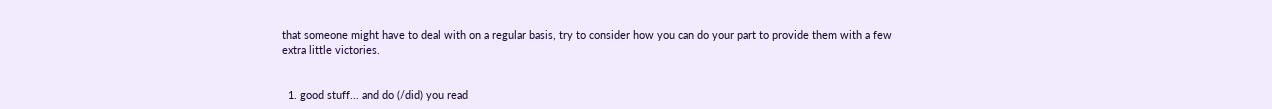that someone might have to deal with on a regular basis, try to consider how you can do your part to provide them with a few extra little victories.


  1. good stuff... and do (/did) you read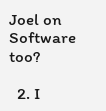Joel on Software too?

  2. I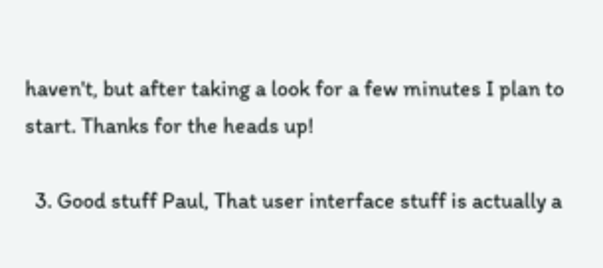haven't, but after taking a look for a few minutes I plan to start. Thanks for the heads up!

  3. Good stuff Paul, That user interface stuff is actually a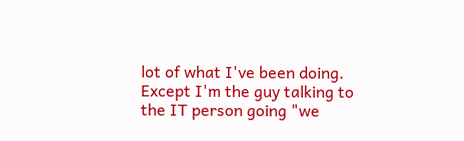lot of what I've been doing. Except I'm the guy talking to the IT person going "we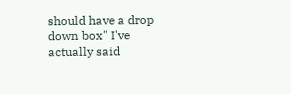should have a drop down box" I've actually said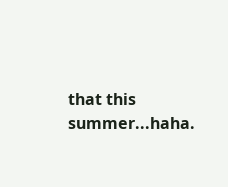that this summer...haha.